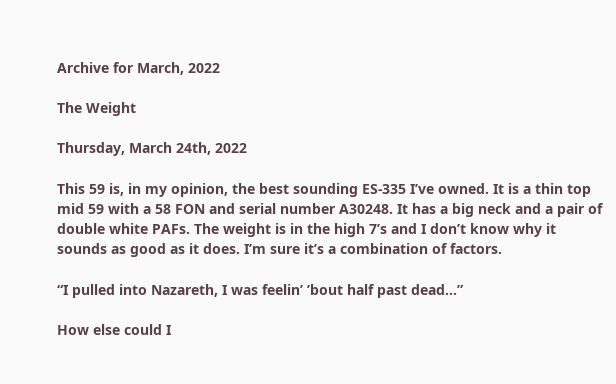Archive for March, 2022

The Weight

Thursday, March 24th, 2022

This 59 is, in my opinion, the best sounding ES-335 I’ve owned. It is a thin top mid 59 with a 58 FON and serial number A30248. It has a big neck and a pair of double white PAFs. The weight is in the high 7’s and I don’t know why it sounds as good as it does. I’m sure it’s a combination of factors.

“I pulled into Nazareth, I was feelin’ ’bout half past dead…”

How else could I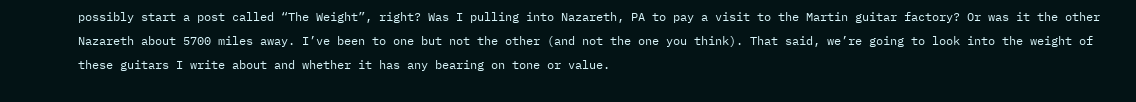possibly start a post called “The Weight”, right? Was I pulling into Nazareth, PA to pay a visit to the Martin guitar factory? Or was it the other Nazareth about 5700 miles away. I’ve been to one but not the other (and not the one you think). That said, we’re going to look into the weight of these guitars I write about and whether it has any bearing on tone or value.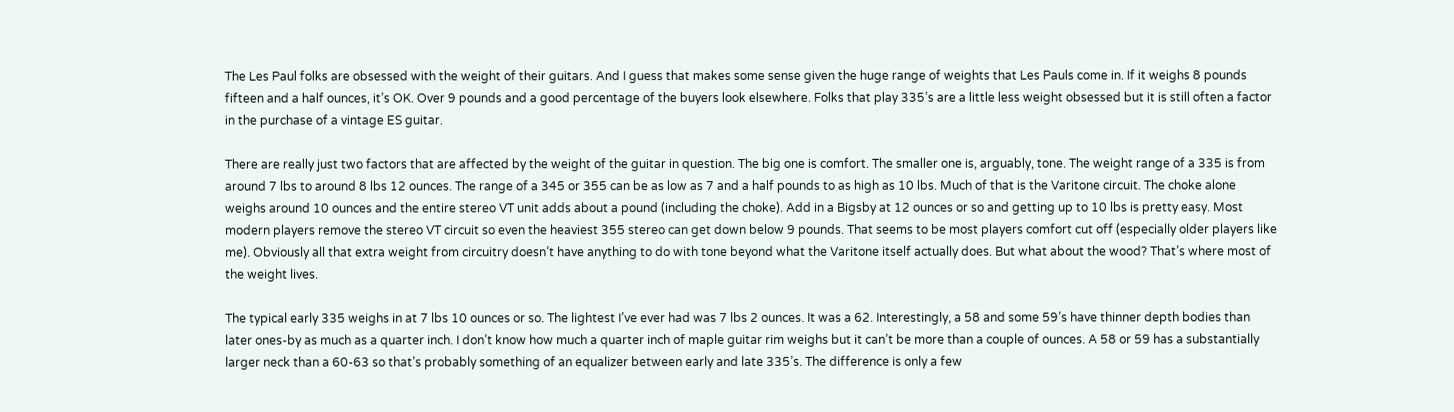The Les Paul folks are obsessed with the weight of their guitars. And I guess that makes some sense given the huge range of weights that Les Pauls come in. If it weighs 8 pounds fifteen and a half ounces, it’s OK. Over 9 pounds and a good percentage of the buyers look elsewhere. Folks that play 335’s are a little less weight obsessed but it is still often a factor in the purchase of a vintage ES guitar.

There are really just two factors that are affected by the weight of the guitar in question. The big one is comfort. The smaller one is, arguably, tone. The weight range of a 335 is from around 7 lbs to around 8 lbs 12 ounces. The range of a 345 or 355 can be as low as 7 and a half pounds to as high as 10 lbs. Much of that is the Varitone circuit. The choke alone weighs around 10 ounces and the entire stereo VT unit adds about a pound (including the choke). Add in a Bigsby at 12 ounces or so and getting up to 10 lbs is pretty easy. Most modern players remove the stereo VT circuit so even the heaviest 355 stereo can get down below 9 pounds. That seems to be most players comfort cut off (especially older players like me). Obviously all that extra weight from circuitry doesn’t have anything to do with tone beyond what the Varitone itself actually does. But what about the wood? That’s where most of the weight lives.

The typical early 335 weighs in at 7 lbs 10 ounces or so. The lightest I’ve ever had was 7 lbs 2 ounces. It was a 62. Interestingly, a 58 and some 59’s have thinner depth bodies than later ones-by as much as a quarter inch. I don’t know how much a quarter inch of maple guitar rim weighs but it can’t be more than a couple of ounces. A 58 or 59 has a substantially larger neck than a 60-63 so that’s probably something of an equalizer between early and late 335’s. The difference is only a few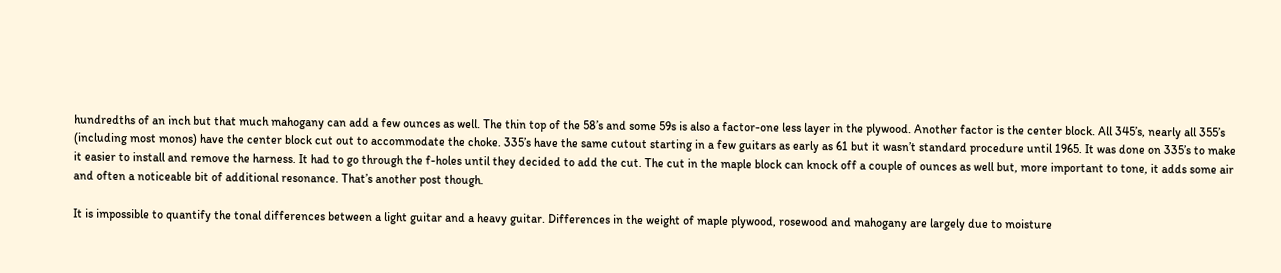hundredths of an inch but that much mahogany can add a few ounces as well. The thin top of the 58’s and some 59s is also a factor-one less layer in the plywood. Another factor is the center block. All 345’s, nearly all 355’s (including most monos) have the center block cut out to accommodate the choke. 335’s have the same cutout starting in a few guitars as early as 61 but it wasn’t standard procedure until 1965. It was done on 335’s to make it easier to install and remove the harness. It had to go through the f-holes until they decided to add the cut. The cut in the maple block can knock off a couple of ounces as well but, more important to tone, it adds some air and often a noticeable bit of additional resonance. That’s another post though.

It is impossible to quantify the tonal differences between a light guitar and a heavy guitar. Differences in the weight of maple plywood, rosewood and mahogany are largely due to moisture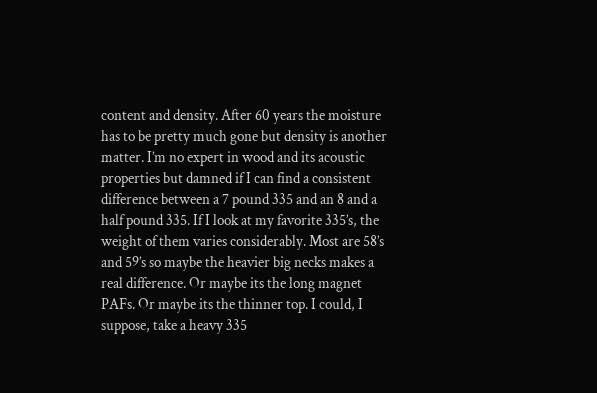content and density. After 60 years the moisture has to be pretty much gone but density is another matter. I’m no expert in wood and its acoustic properties but damned if I can find a consistent difference between a 7 pound 335 and an 8 and a half pound 335. If I look at my favorite 335’s, the weight of them varies considerably. Most are 58’s and 59’s so maybe the heavier big necks makes a real difference. Or maybe its the long magnet PAFs. Or maybe its the thinner top. I could, I suppose, take a heavy 335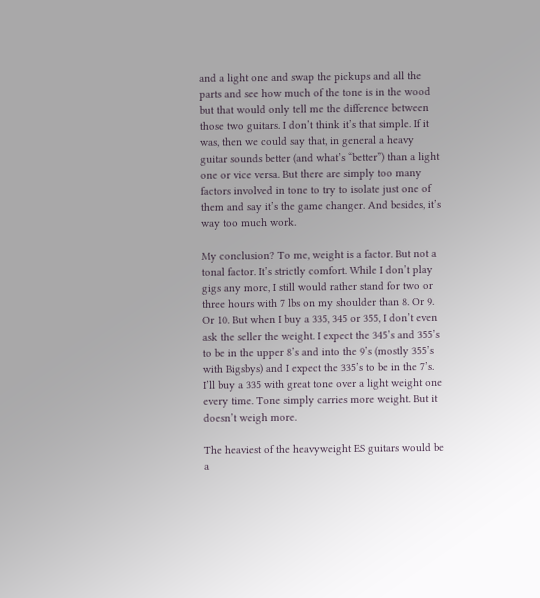and a light one and swap the pickups and all the parts and see how much of the tone is in the wood but that would only tell me the difference between those two guitars. I don’t think it’s that simple. If it was, then we could say that, in general a heavy guitar sounds better (and what’s “better”) than a light one or vice versa. But there are simply too many factors involved in tone to try to isolate just one of them and say it’s the game changer. And besides, it’s way too much work.

My conclusion? To me, weight is a factor. But not a tonal factor. It’s strictly comfort. While I don’t play gigs any more, I still would rather stand for two or three hours with 7 lbs on my shoulder than 8. Or 9. Or 10. But when I buy a 335, 345 or 355, I don’t even ask the seller the weight. I expect the 345’s and 355’s to be in the upper 8’s and into the 9’s (mostly 355’s with Bigsbys) and I expect the 335’s to be in the 7’s. I’ll buy a 335 with great tone over a light weight one every time. Tone simply carries more weight. But it doesn’t weigh more.

The heaviest of the heavyweight ES guitars would be a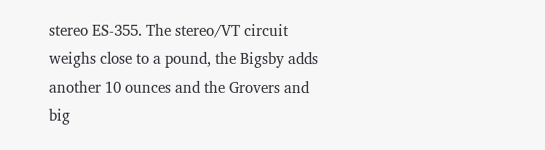stereo ES-355. The stereo/VT circuit weighs close to a pound, the Bigsby adds another 10 ounces and the Grovers and big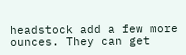headstock add a few more ounces. They can get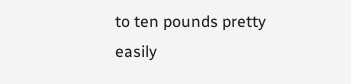to ten pounds pretty easily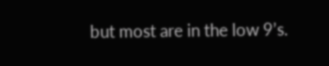but most are in the low 9’s.